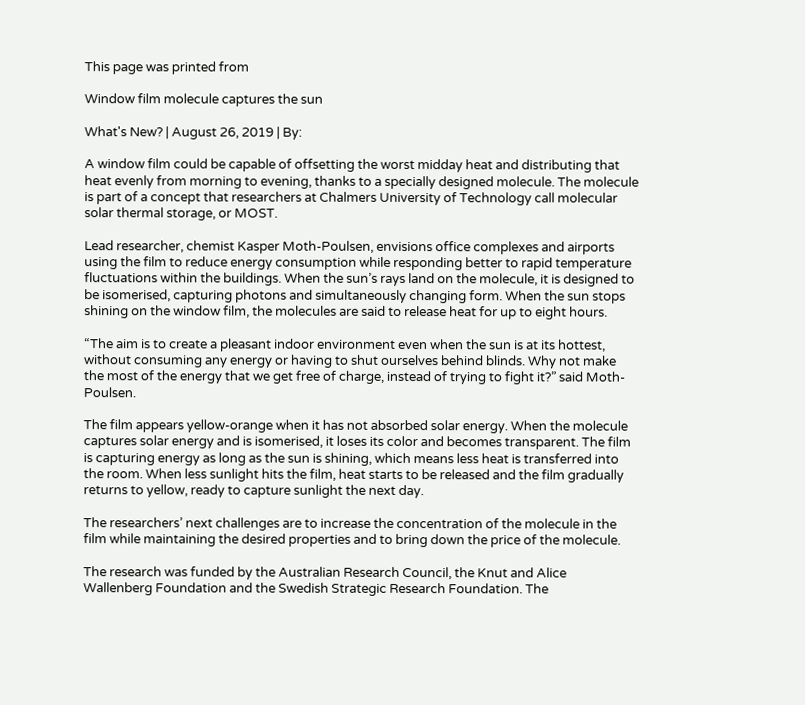This page was printed from

Window film molecule captures the sun

What's New? | August 26, 2019 | By:

A window film could be capable of offsetting the worst midday heat and distributing that heat evenly from morning to evening, thanks to a specially designed molecule. The molecule is part of a concept that researchers at Chalmers University of Technology call molecular solar thermal storage, or MOST.

Lead researcher, chemist Kasper Moth-Poulsen, envisions office complexes and airports using the film to reduce energy consumption while responding better to rapid temperature fluctuations within the buildings. When the sun’s rays land on the molecule, it is designed to be isomerised, capturing photons and simultaneously changing form. When the sun stops shining on the window film, the molecules are said to release heat for up to eight hours.

“The aim is to create a pleasant indoor environment even when the sun is at its hottest, without consuming any energy or having to shut ourselves behind blinds. Why not make the most of the energy that we get free of charge, instead of trying to fight it?” said Moth-Poulsen.

The film appears yellow-orange when it has not absorbed solar energy. When the molecule captures solar energy and is isomerised, it loses its color and becomes transparent. The film is capturing energy as long as the sun is shining, which means less heat is transferred into the room. When less sunlight hits the film, heat starts to be released and the film gradually returns to yellow, ready to capture sunlight the next day.

The researchers’ next challenges are to increase the concentration of the molecule in the film while maintaining the desired properties and to bring down the price of the molecule.

The research was funded by the Australian Research Council, the Knut and Alice Wallenberg Foundation and the Swedish Strategic Research Foundation. The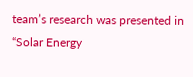team’s research was presented in “Solar Energy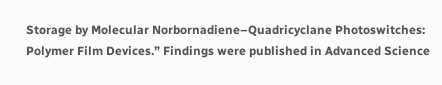Storage by Molecular Norbornadiene–Quadricyclane Photoswitches: Polymer Film Devices.” Findings were published in Advanced Science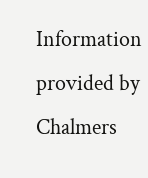Information provided by Chalmers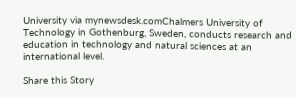University via mynewsdesk.comChalmers University of Technology in Gothenburg, Sweden, conducts research and education in technology and natural sciences at an international level.

Share this Story